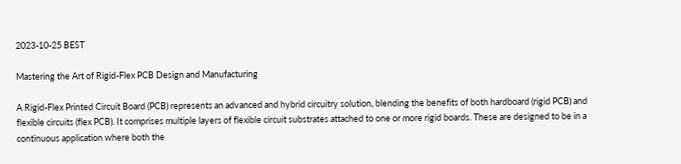2023-10-25 BEST

Mastering the Art of Rigid-Flex PCB Design and Manufacturing

A Rigid-Flex Printed Circuit Board (PCB) represents an advanced and hybrid circuitry solution, blending the benefits of both hardboard (rigid PCB) and flexible circuits (flex PCB). It comprises multiple layers of flexible circuit substrates attached to one or more rigid boards. These are designed to be in a continuous application where both the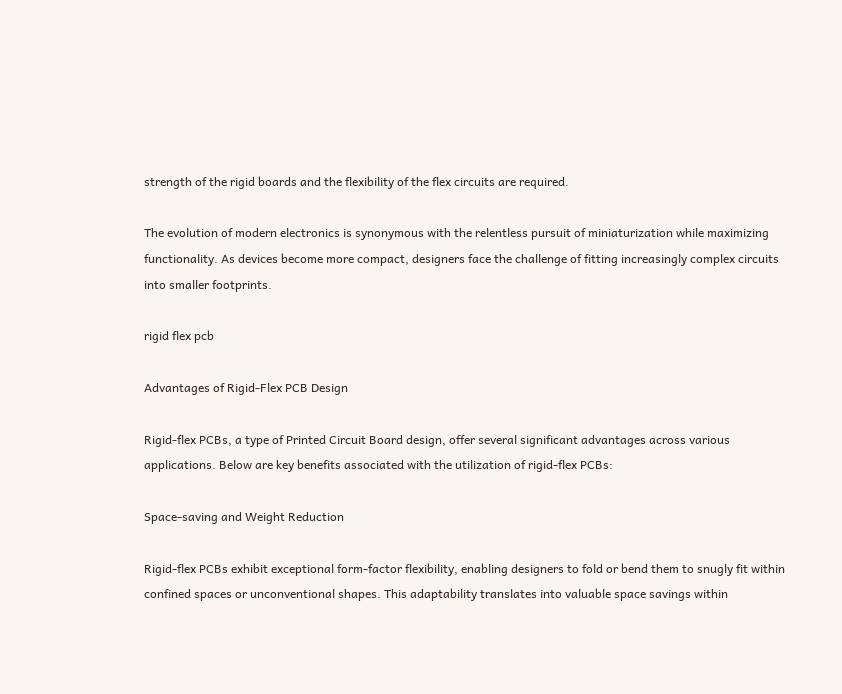strength of the rigid boards and the flexibility of the flex circuits are required.

The evolution of modern electronics is synonymous with the relentless pursuit of miniaturization while maximizing functionality. As devices become more compact, designers face the challenge of fitting increasingly complex circuits into smaller footprints.

rigid flex pcb

Advantages of Rigid-Flex PCB Design

Rigid-flex PCBs, a type of Printed Circuit Board design, offer several significant advantages across various applications. Below are key benefits associated with the utilization of rigid-flex PCBs:

Space-saving and Weight Reduction

Rigid-flex PCBs exhibit exceptional form-factor flexibility, enabling designers to fold or bend them to snugly fit within confined spaces or unconventional shapes. This adaptability translates into valuable space savings within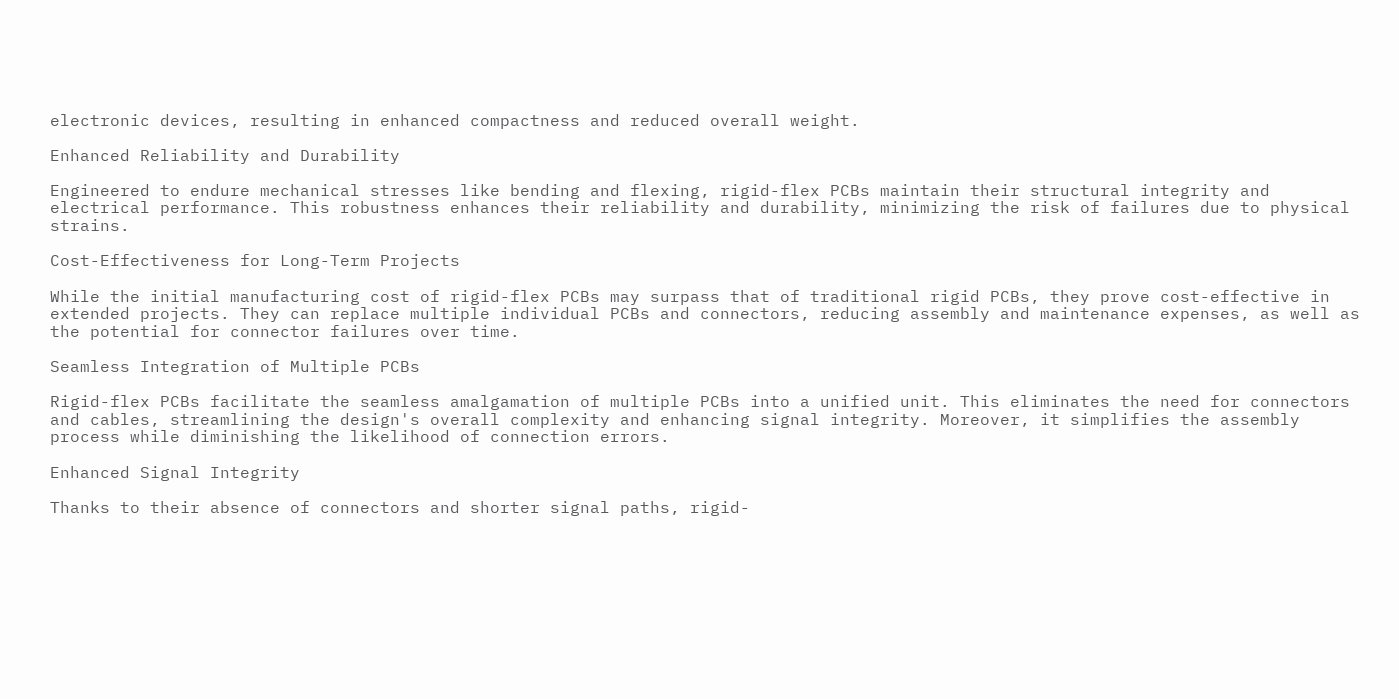electronic devices, resulting in enhanced compactness and reduced overall weight.

Enhanced Reliability and Durability

Engineered to endure mechanical stresses like bending and flexing, rigid-flex PCBs maintain their structural integrity and electrical performance. This robustness enhances their reliability and durability, minimizing the risk of failures due to physical strains.

Cost-Effectiveness for Long-Term Projects

While the initial manufacturing cost of rigid-flex PCBs may surpass that of traditional rigid PCBs, they prove cost-effective in extended projects. They can replace multiple individual PCBs and connectors, reducing assembly and maintenance expenses, as well as the potential for connector failures over time.

Seamless Integration of Multiple PCBs

Rigid-flex PCBs facilitate the seamless amalgamation of multiple PCBs into a unified unit. This eliminates the need for connectors and cables, streamlining the design's overall complexity and enhancing signal integrity. Moreover, it simplifies the assembly process while diminishing the likelihood of connection errors.

Enhanced Signal Integrity

Thanks to their absence of connectors and shorter signal paths, rigid-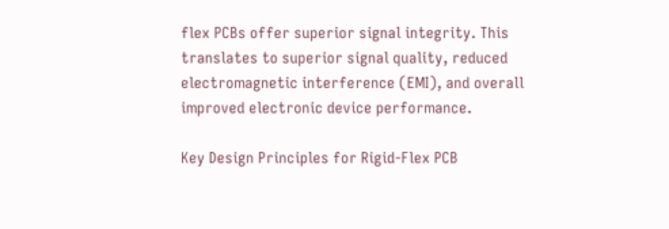flex PCBs offer superior signal integrity. This translates to superior signal quality, reduced electromagnetic interference (EMI), and overall improved electronic device performance.

Key Design Principles for Rigid-Flex PCB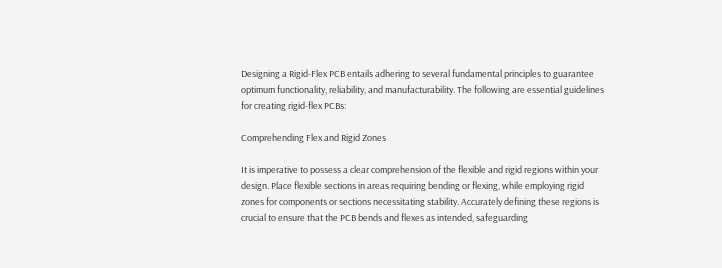Designing a Rigid-Flex PCB entails adhering to several fundamental principles to guarantee optimum functionality, reliability, and manufacturability. The following are essential guidelines for creating rigid-flex PCBs:

Comprehending Flex and Rigid Zones

It is imperative to possess a clear comprehension of the flexible and rigid regions within your design. Place flexible sections in areas requiring bending or flexing, while employing rigid zones for components or sections necessitating stability. Accurately defining these regions is crucial to ensure that the PCB bends and flexes as intended, safeguarding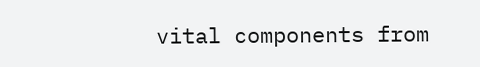vital components from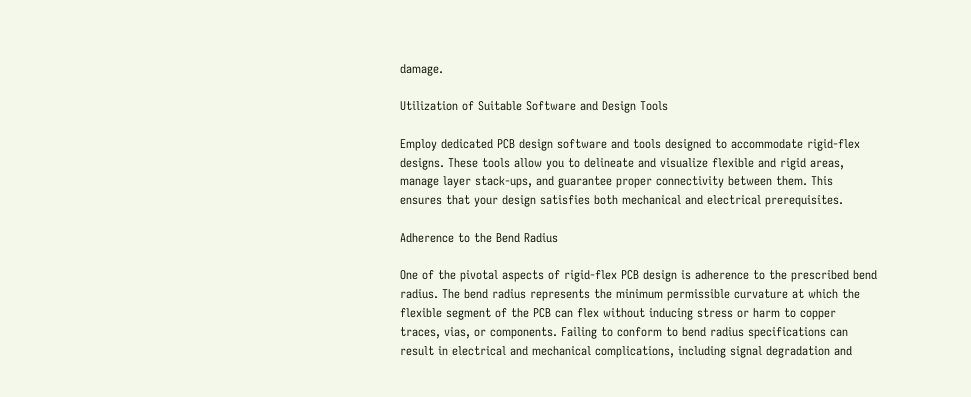damage.

Utilization of Suitable Software and Design Tools

Employ dedicated PCB design software and tools designed to accommodate rigid-flex designs. These tools allow you to delineate and visualize flexible and rigid areas, manage layer stack-ups, and guarantee proper connectivity between them. This ensures that your design satisfies both mechanical and electrical prerequisites.

Adherence to the Bend Radius

One of the pivotal aspects of rigid-flex PCB design is adherence to the prescribed bend radius. The bend radius represents the minimum permissible curvature at which the flexible segment of the PCB can flex without inducing stress or harm to copper traces, vias, or components. Failing to conform to bend radius specifications can result in electrical and mechanical complications, including signal degradation and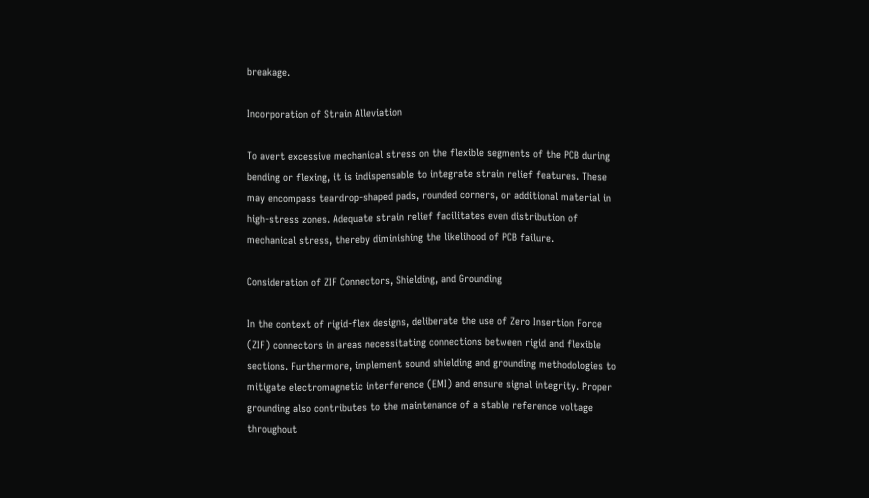breakage.

Incorporation of Strain Alleviation

To avert excessive mechanical stress on the flexible segments of the PCB during bending or flexing, it is indispensable to integrate strain relief features. These may encompass teardrop-shaped pads, rounded corners, or additional material in high-stress zones. Adequate strain relief facilitates even distribution of mechanical stress, thereby diminishing the likelihood of PCB failure.

Consideration of ZIF Connectors, Shielding, and Grounding

In the context of rigid-flex designs, deliberate the use of Zero Insertion Force (ZIF) connectors in areas necessitating connections between rigid and flexible sections. Furthermore, implement sound shielding and grounding methodologies to mitigate electromagnetic interference (EMI) and ensure signal integrity. Proper grounding also contributes to the maintenance of a stable reference voltage throughout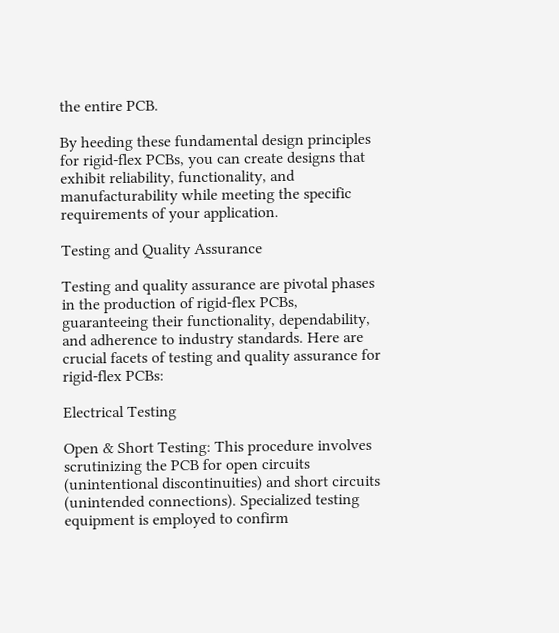the entire PCB.

By heeding these fundamental design principles for rigid-flex PCBs, you can create designs that exhibit reliability, functionality, and manufacturability while meeting the specific requirements of your application.

Testing and Quality Assurance

Testing and quality assurance are pivotal phases in the production of rigid-flex PCBs, guaranteeing their functionality, dependability, and adherence to industry standards. Here are crucial facets of testing and quality assurance for rigid-flex PCBs:

Electrical Testing

Open & Short Testing: This procedure involves scrutinizing the PCB for open circuits (unintentional discontinuities) and short circuits (unintended connections). Specialized testing equipment is employed to confirm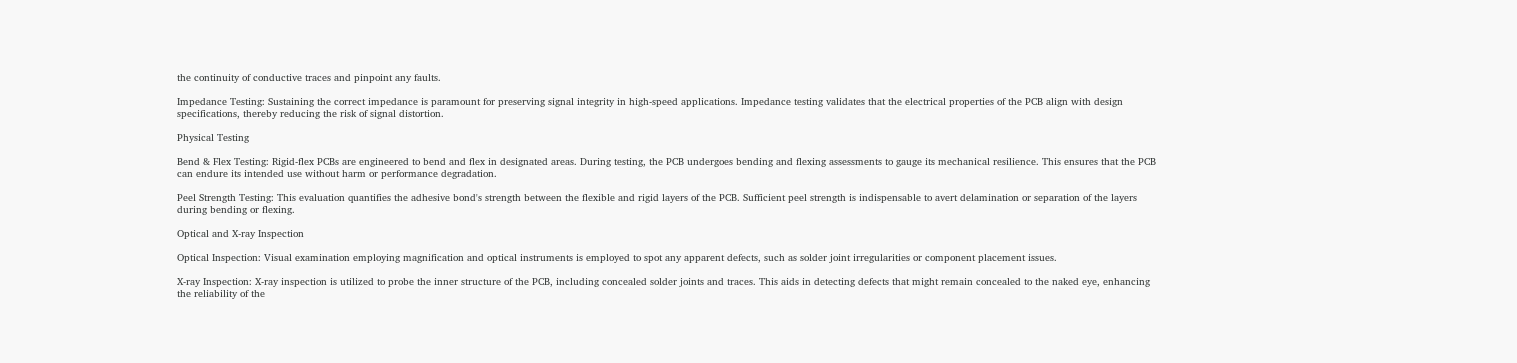the continuity of conductive traces and pinpoint any faults.

Impedance Testing: Sustaining the correct impedance is paramount for preserving signal integrity in high-speed applications. Impedance testing validates that the electrical properties of the PCB align with design specifications, thereby reducing the risk of signal distortion.

Physical Testing

Bend & Flex Testing: Rigid-flex PCBs are engineered to bend and flex in designated areas. During testing, the PCB undergoes bending and flexing assessments to gauge its mechanical resilience. This ensures that the PCB can endure its intended use without harm or performance degradation.

Peel Strength Testing: This evaluation quantifies the adhesive bond's strength between the flexible and rigid layers of the PCB. Sufficient peel strength is indispensable to avert delamination or separation of the layers during bending or flexing.

Optical and X-ray Inspection

Optical Inspection: Visual examination employing magnification and optical instruments is employed to spot any apparent defects, such as solder joint irregularities or component placement issues.

X-ray Inspection: X-ray inspection is utilized to probe the inner structure of the PCB, including concealed solder joints and traces. This aids in detecting defects that might remain concealed to the naked eye, enhancing the reliability of the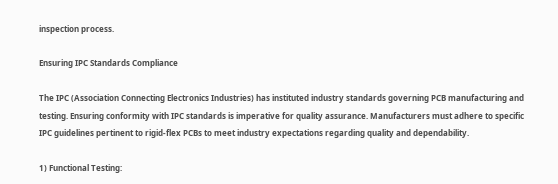inspection process.

Ensuring IPC Standards Compliance

The IPC (Association Connecting Electronics Industries) has instituted industry standards governing PCB manufacturing and testing. Ensuring conformity with IPC standards is imperative for quality assurance. Manufacturers must adhere to specific IPC guidelines pertinent to rigid-flex PCBs to meet industry expectations regarding quality and dependability.

1) Functional Testing: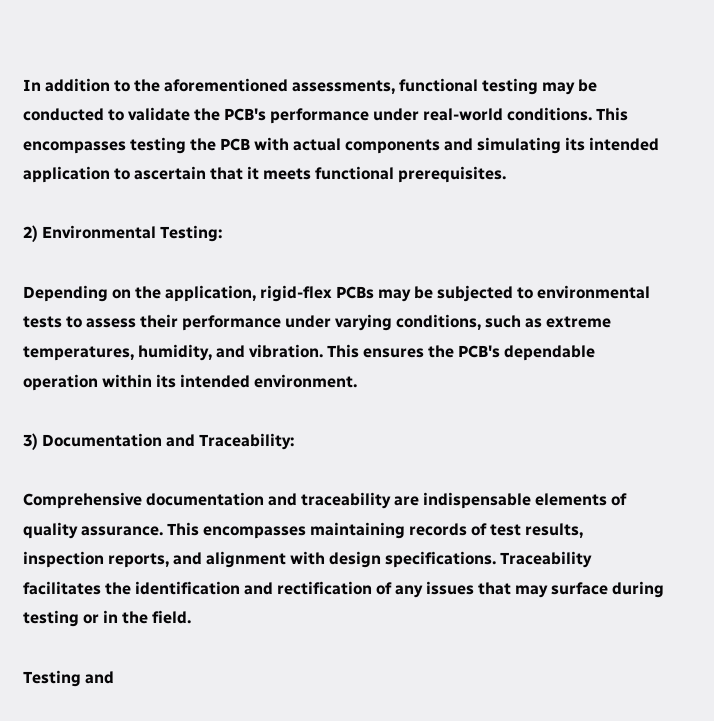In addition to the aforementioned assessments, functional testing may be conducted to validate the PCB's performance under real-world conditions. This encompasses testing the PCB with actual components and simulating its intended application to ascertain that it meets functional prerequisites.

2) Environmental Testing:

Depending on the application, rigid-flex PCBs may be subjected to environmental tests to assess their performance under varying conditions, such as extreme temperatures, humidity, and vibration. This ensures the PCB's dependable operation within its intended environment.

3) Documentation and Traceability:

Comprehensive documentation and traceability are indispensable elements of quality assurance. This encompasses maintaining records of test results, inspection reports, and alignment with design specifications. Traceability facilitates the identification and rectification of any issues that may surface during testing or in the field.

Testing and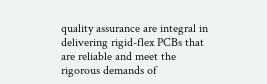quality assurance are integral in delivering rigid-flex PCBs that are reliable and meet the rigorous demands of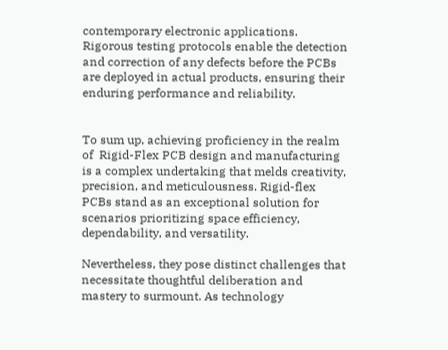contemporary electronic applications. Rigorous testing protocols enable the detection and correction of any defects before the PCBs are deployed in actual products, ensuring their enduring performance and reliability.


To sum up, achieving proficiency in the realm of  Rigid-Flex PCB design and manufacturing is a complex undertaking that melds creativity, precision, and meticulousness. Rigid-flex PCBs stand as an exceptional solution for scenarios prioritizing space efficiency, dependability, and versatility.

Nevertheless, they pose distinct challenges that necessitate thoughtful deliberation and mastery to surmount. As technology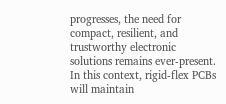progresses, the need for compact, resilient, and trustworthy electronic solutions remains ever-present. In this context, rigid-flex PCBs will maintain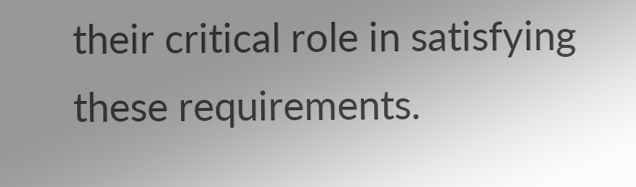their critical role in satisfying these requirements.